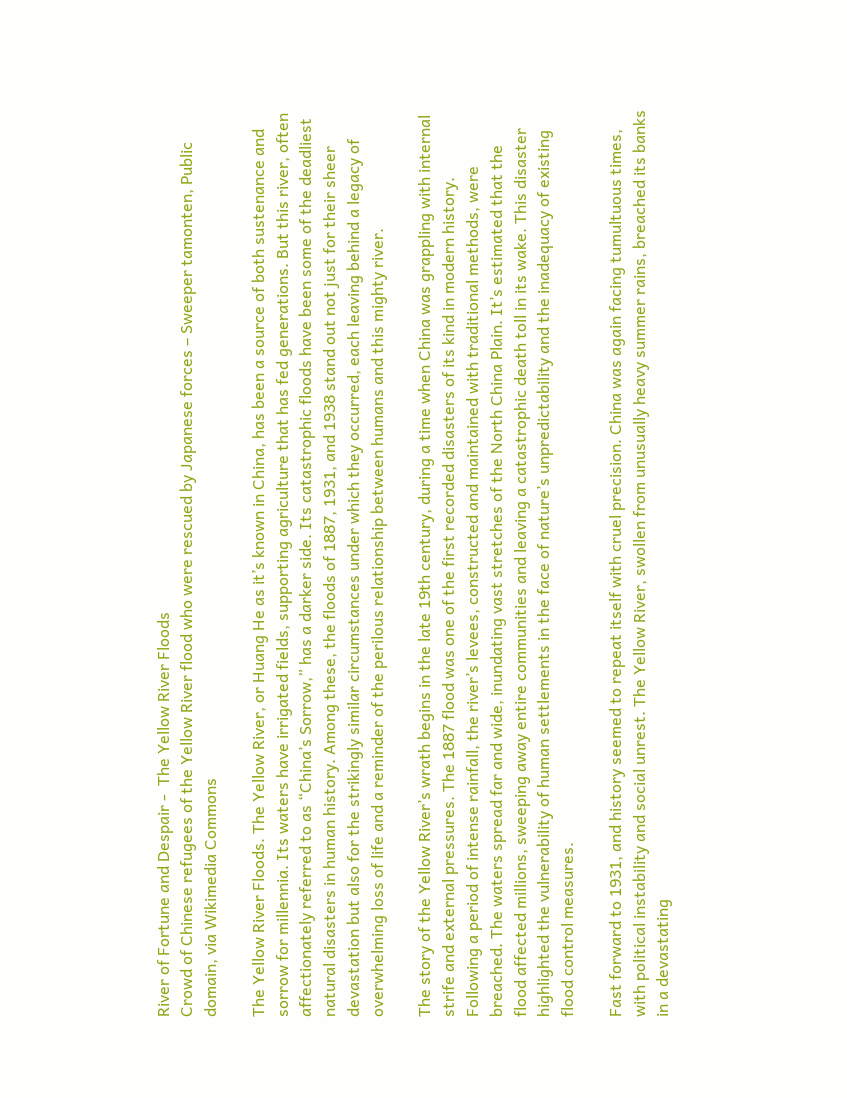River of Fortune and Despair -  The Yellow River Floods
Crowd of Chinese refugees of the Yellow River flood who were rescued by Japanese forces – Sweeper tamonten, Public domain, via Wikimedia Commons

The Yellow River Floods. The Yellow River, or Huang He as it’s known in China, has been a source of both sustenance and sorrow for millennia. Its waters have irrigated fields, supporting agriculture that has fed generations. But this river, often affectionately referred to as “China’s Sorrow,” has a darker side. Its catastrophic floods have been some of the deadliest natural disasters in human history. Among these, the floods of 1887, 1931, and 1938 stand out not just for their sheer devastation but also for the strikingly similar circumstances under which they occurred, each leaving behind a legacy of overwhelming loss of life and a reminder of the perilous relationship between humans and this mighty river.

The story of the Yellow River’s wrath begins in the late 19th century, during a time when China was grappling with internal strife and external pressures. The 1887 flood was one of the first recorded disasters of its kind in modern history. Following a period of intense rainfall, the river’s levees, constructed and maintained with traditional methods, were breached. The waters spread far and wide, inundating vast stretches of the North China Plain. It’s estimated that the flood affected millions, sweeping away entire communities and leaving a catastrophic death toll in its wake. This disaster highlighted the vulnerability of human settlements in the face of nature’s unpredictability and the inadequacy of existing flood control measures.

Fast forward to 1931, and history seemed to repeat itself with cruel precision. China was again facing tumultuous times, with political instability and social unrest. The Yellow River, swollen from unusually heavy summer rains, breached its banks in a devastating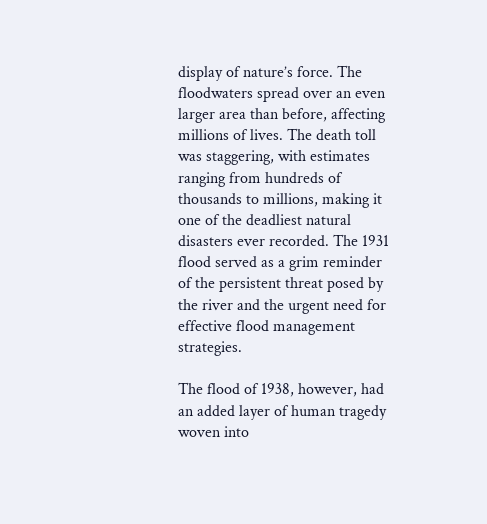display of nature’s force. The floodwaters spread over an even larger area than before, affecting millions of lives. The death toll was staggering, with estimates ranging from hundreds of thousands to millions, making it one of the deadliest natural disasters ever recorded. The 1931 flood served as a grim reminder of the persistent threat posed by the river and the urgent need for effective flood management strategies.

The flood of 1938, however, had an added layer of human tragedy woven into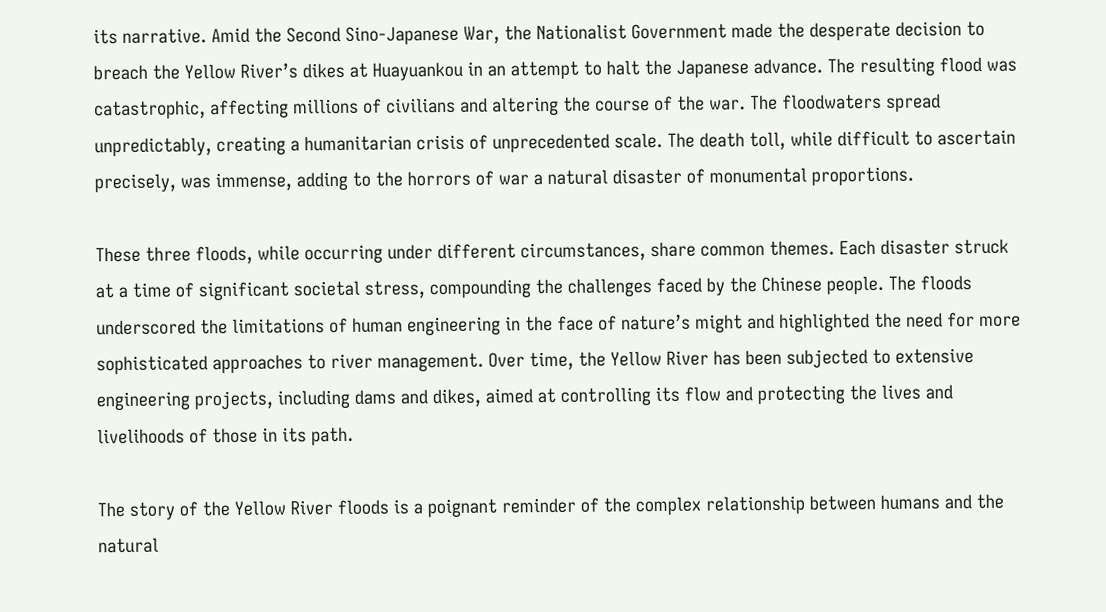its narrative. Amid the Second Sino-Japanese War, the Nationalist Government made the desperate decision to breach the Yellow River’s dikes at Huayuankou in an attempt to halt the Japanese advance. The resulting flood was catastrophic, affecting millions of civilians and altering the course of the war. The floodwaters spread unpredictably, creating a humanitarian crisis of unprecedented scale. The death toll, while difficult to ascertain precisely, was immense, adding to the horrors of war a natural disaster of monumental proportions.

These three floods, while occurring under different circumstances, share common themes. Each disaster struck at a time of significant societal stress, compounding the challenges faced by the Chinese people. The floods underscored the limitations of human engineering in the face of nature’s might and highlighted the need for more sophisticated approaches to river management. Over time, the Yellow River has been subjected to extensive engineering projects, including dams and dikes, aimed at controlling its flow and protecting the lives and livelihoods of those in its path.

The story of the Yellow River floods is a poignant reminder of the complex relationship between humans and the natural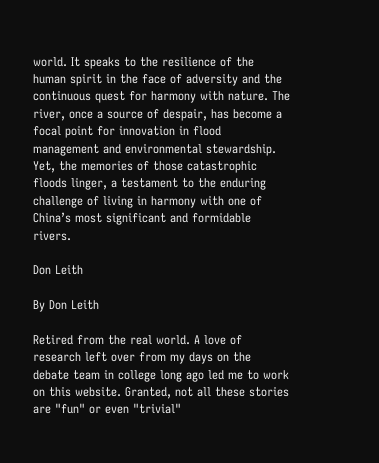world. It speaks to the resilience of the human spirit in the face of adversity and the continuous quest for harmony with nature. The river, once a source of despair, has become a focal point for innovation in flood management and environmental stewardship. Yet, the memories of those catastrophic floods linger, a testament to the enduring challenge of living in harmony with one of China’s most significant and formidable rivers.

Don Leith

By Don Leith

Retired from the real world. A love of research left over from my days on the debate team in college long ago led me to work on this website. Granted, not all these stories are "fun" or even "trivial"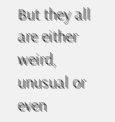But they all are either weird, unusual or even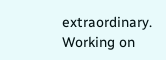extraordinary. Working on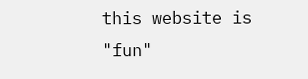this website is "fun"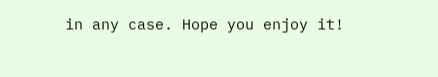in any case. Hope you enjoy it!